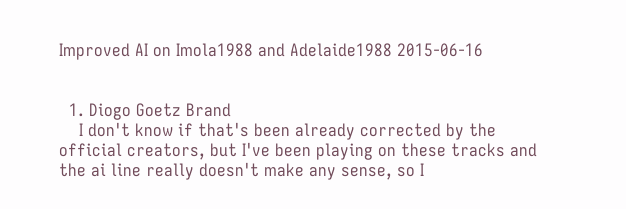Improved AI on Imola1988 and Adelaide1988 2015-06-16


  1. Diogo Goetz Brand
    I don't know if that's been already corrected by the official creators, but I've been playing on these tracks and the ai line really doesn't make any sense, so I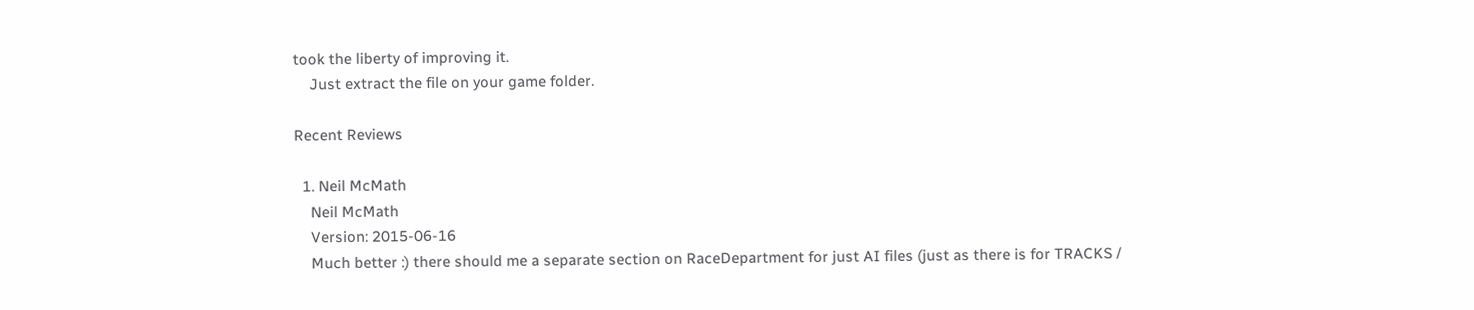took the liberty of improving it.
    Just extract the file on your game folder.

Recent Reviews

  1. Neil McMath
    Neil McMath
    Version: 2015-06-16
    Much better :) there should me a separate section on RaceDepartment for just AI files (just as there is for TRACKS /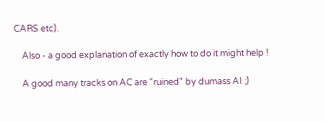CARS etc).

    Also - a good explanation of exactly how to do it might help !

    A good many tracks on AC are "ruined" by dumass AI ;)